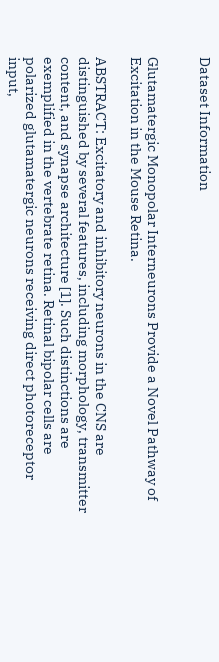Dataset Information


Glutamatergic Monopolar Interneurons Provide a Novel Pathway of Excitation in the Mouse Retina.

ABSTRACT: Excitatory and inhibitory neurons in the CNS are distinguished by several features, including morphology, transmitter content, and synapse architecture [1]. Such distinctions are exemplified in the vertebrate retina. Retinal bipolar cells are polarized glutamatergic neurons receiving direct photoreceptor input,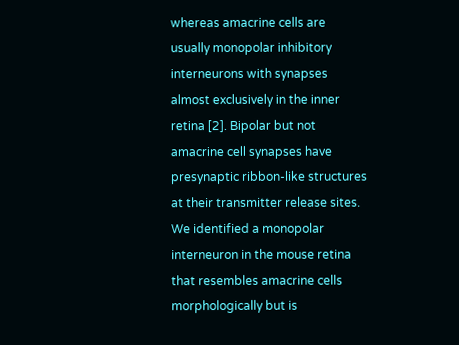whereas amacrine cells are usually monopolar inhibitory interneurons with synapses almost exclusively in the inner retina [2]. Bipolar but not amacrine cell synapses have presynaptic ribbon-like structures at their transmitter release sites. We identified a monopolar interneuron in the mouse retina that resembles amacrine cells morphologically but is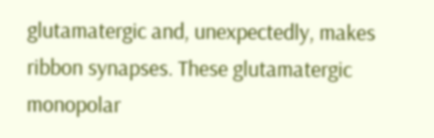glutamatergic and, unexpectedly, makes ribbon synapses. These glutamatergic monopolar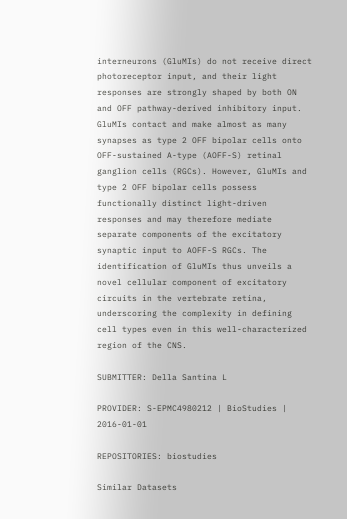interneurons (GluMIs) do not receive direct photoreceptor input, and their light responses are strongly shaped by both ON and OFF pathway-derived inhibitory input. GluMIs contact and make almost as many synapses as type 2 OFF bipolar cells onto OFF-sustained A-type (AOFF-S) retinal ganglion cells (RGCs). However, GluMIs and type 2 OFF bipolar cells possess functionally distinct light-driven responses and may therefore mediate separate components of the excitatory synaptic input to AOFF-S RGCs. The identification of GluMIs thus unveils a novel cellular component of excitatory circuits in the vertebrate retina, underscoring the complexity in defining cell types even in this well-characterized region of the CNS.

SUBMITTER: Della Santina L

PROVIDER: S-EPMC4980212 | BioStudies | 2016-01-01

REPOSITORIES: biostudies

Similar Datasets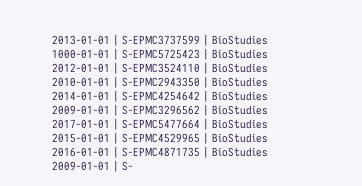2013-01-01 | S-EPMC3737599 | BioStudies
1000-01-01 | S-EPMC5725423 | BioStudies
2012-01-01 | S-EPMC3524110 | BioStudies
2010-01-01 | S-EPMC2943350 | BioStudies
2014-01-01 | S-EPMC4254642 | BioStudies
2009-01-01 | S-EPMC3296562 | BioStudies
2017-01-01 | S-EPMC5477664 | BioStudies
2015-01-01 | S-EPMC4529965 | BioStudies
2016-01-01 | S-EPMC4871735 | BioStudies
2009-01-01 | S-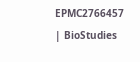EPMC2766457 | BioStudies